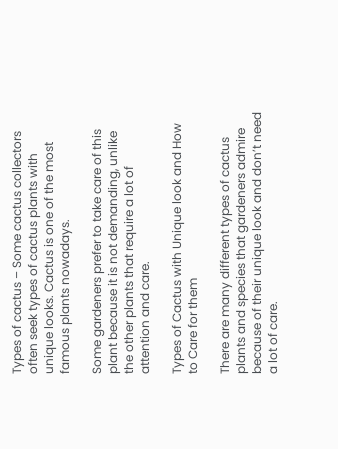Types of cactus – Some cactus collectors often seek types of cactus plants with unique looks. Cactus is one of the most famous plants nowadays.

Some gardeners prefer to take care of this plant because it is not demanding, unlike the other plants that require a lot of attention and care.

Types of Cactus with Unique look and How to Care for them

There are many different types of cactus plants and species that gardeners admire because of their unique look and don’t need a lot of care.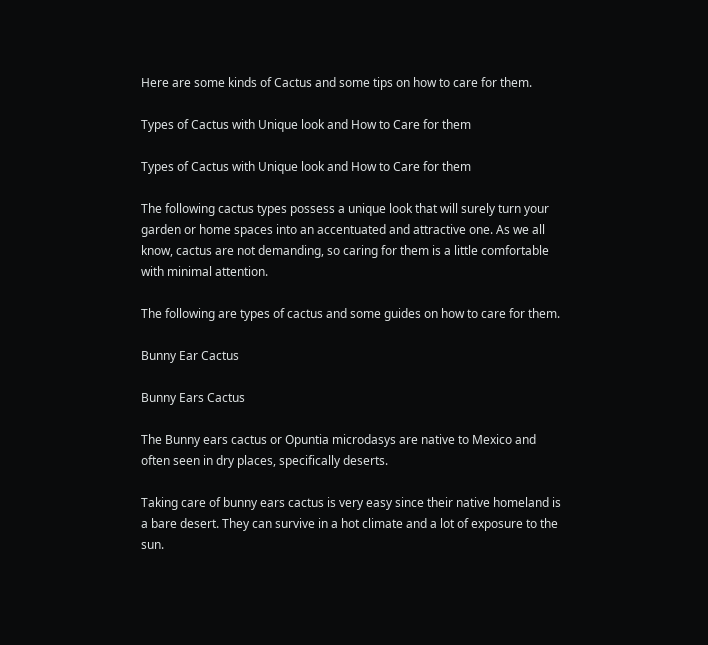Here are some kinds of Cactus and some tips on how to care for them.

Types of Cactus with Unique look and How to Care for them

Types of Cactus with Unique look and How to Care for them

The following cactus types possess a unique look that will surely turn your garden or home spaces into an accentuated and attractive one. As we all know, cactus are not demanding, so caring for them is a little comfortable with minimal attention.

The following are types of cactus and some guides on how to care for them.

Bunny Ear Cactus

Bunny Ears Cactus

The Bunny ears cactus or Opuntia microdasys are native to Mexico and often seen in dry places, specifically deserts.

Taking care of bunny ears cactus is very easy since their native homeland is a bare desert. They can survive in a hot climate and a lot of exposure to the sun.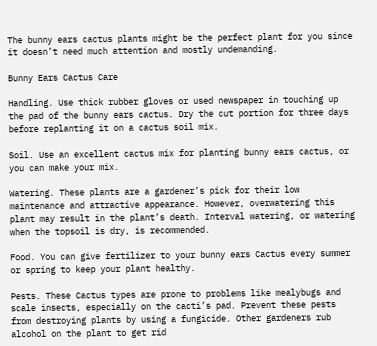The bunny ears cactus plants might be the perfect plant for you since it doesn’t need much attention and mostly undemanding.

Bunny Ears Cactus Care

Handling. Use thick rubber gloves or used newspaper in touching up the pad of the bunny ears cactus. Dry the cut portion for three days before replanting it on a cactus soil mix.

Soil. Use an excellent cactus mix for planting bunny ears cactus, or you can make your mix.

Watering. These plants are a gardener’s pick for their low maintenance and attractive appearance. However, overwatering this plant may result in the plant’s death. Interval watering, or watering when the topsoil is dry, is recommended.

Food. You can give fertilizer to your bunny ears Cactus every summer or spring to keep your plant healthy.

Pests. These Cactus types are prone to problems like mealybugs and scale insects, especially on the cacti’s pad. Prevent these pests from destroying plants by using a fungicide. Other gardeners rub alcohol on the plant to get rid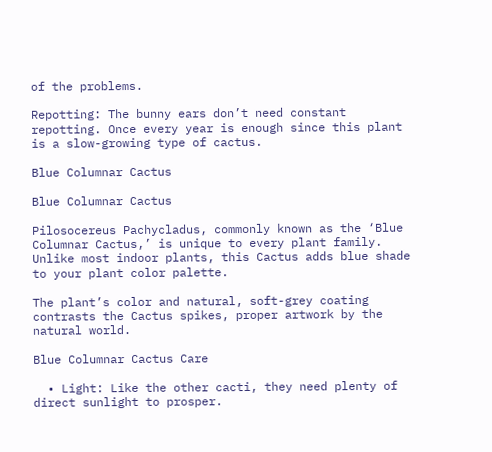of the problems.

Repotting: The bunny ears don’t need constant repotting. Once every year is enough since this plant is a slow-growing type of cactus.

Blue Columnar Cactus

Blue Columnar Cactus

Pilosocereus Pachycladus, commonly known as the ‘Blue Columnar Cactus,’ is unique to every plant family. Unlike most indoor plants, this Cactus adds blue shade to your plant color palette.

The plant’s color and natural, soft-grey coating contrasts the Cactus spikes, proper artwork by the natural world.

Blue Columnar Cactus Care

  • Light: Like the other cacti, they need plenty of direct sunlight to prosper.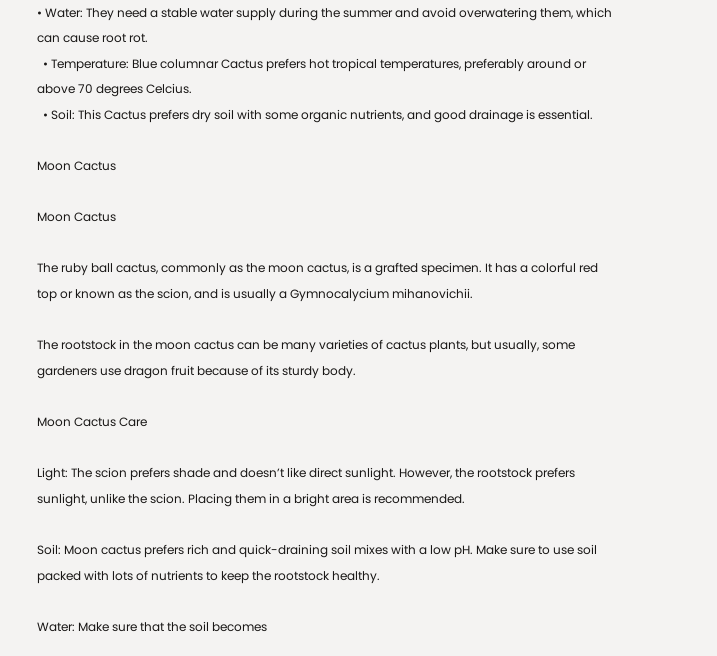• Water: They need a stable water supply during the summer and avoid overwatering them, which can cause root rot.
  • Temperature: Blue columnar Cactus prefers hot tropical temperatures, preferably around or above 70 degrees Celcius.
  • Soil: This Cactus prefers dry soil with some organic nutrients, and good drainage is essential.

Moon Cactus

Moon Cactus

The ruby ball cactus, commonly as the moon cactus, is a grafted specimen. It has a colorful red top or known as the scion, and is usually a Gymnocalycium mihanovichii.

The rootstock in the moon cactus can be many varieties of cactus plants, but usually, some gardeners use dragon fruit because of its sturdy body.

Moon Cactus Care

Light: The scion prefers shade and doesn’t like direct sunlight. However, the rootstock prefers sunlight, unlike the scion. Placing them in a bright area is recommended.

Soil: Moon cactus prefers rich and quick-draining soil mixes with a low pH. Make sure to use soil packed with lots of nutrients to keep the rootstock healthy.

Water: Make sure that the soil becomes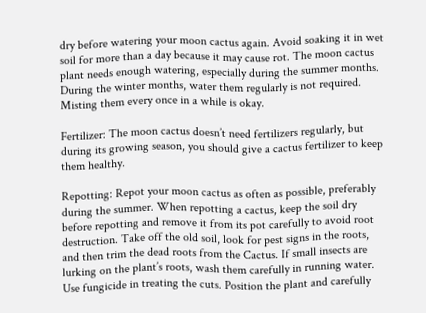dry before watering your moon cactus again. Avoid soaking it in wet soil for more than a day because it may cause rot. The moon cactus plant needs enough watering, especially during the summer months. During the winter months, water them regularly is not required. Misting them every once in a while is okay.

Fertilizer: The moon cactus doesn’t need fertilizers regularly, but during its growing season, you should give a cactus fertilizer to keep them healthy.

Repotting: Repot your moon cactus as often as possible, preferably during the summer. When repotting a cactus, keep the soil dry before repotting and remove it from its pot carefully to avoid root destruction. Take off the old soil, look for pest signs in the roots, and then trim the dead roots from the Cactus. If small insects are lurking on the plant’s roots, wash them carefully in running water. Use fungicide in treating the cuts. Position the plant and carefully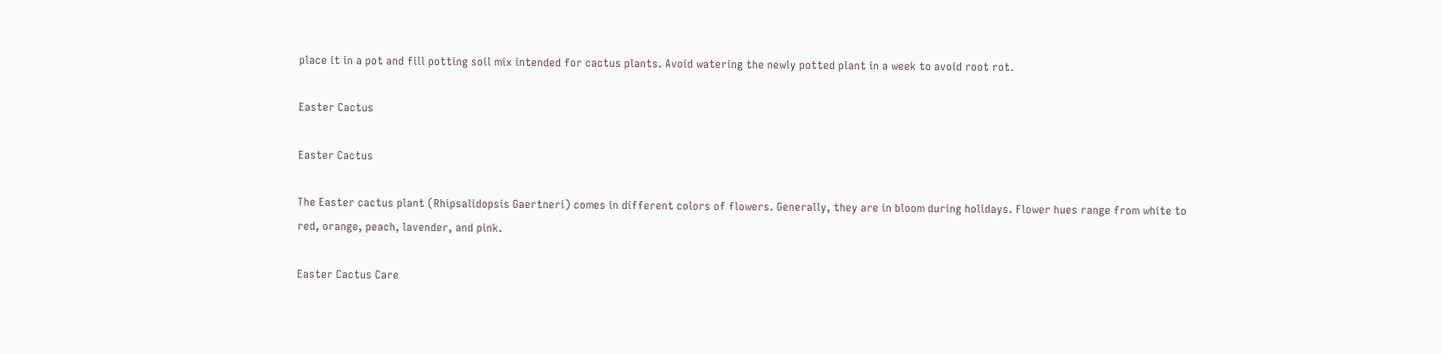place it in a pot and fill potting soil mix intended for cactus plants. Avoid watering the newly potted plant in a week to avoid root rot.

Easter Cactus

Easter Cactus

The Easter cactus plant (Rhipsalidopsis Gaertneri) comes in different colors of flowers. Generally, they are in bloom during holidays. Flower hues range from white to red, orange, peach, lavender, and pink.

Easter Cactus Care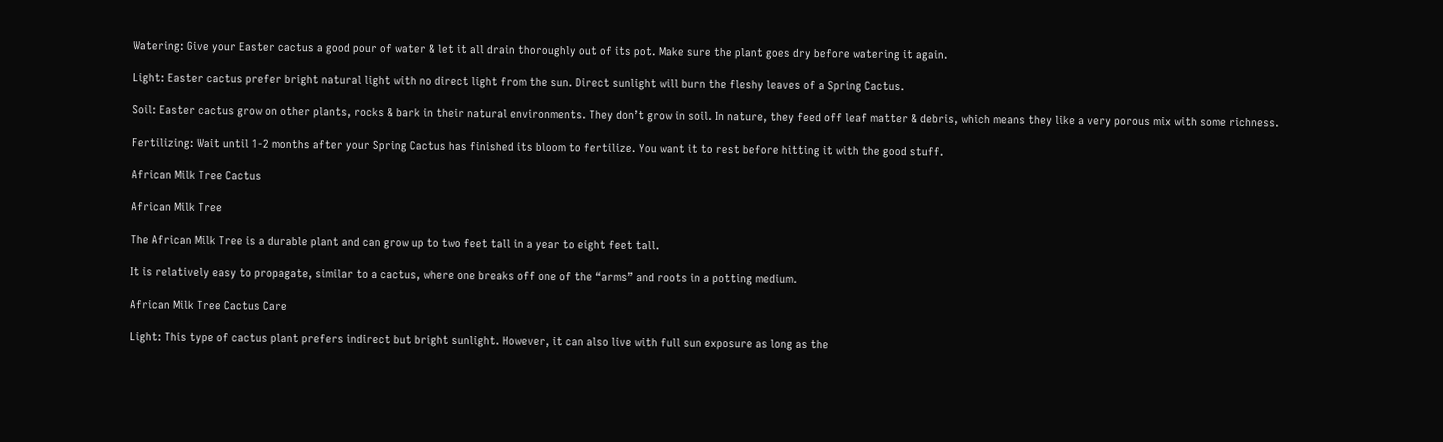Watering: Give your Easter cactus a good pour of water & let it all drain thoroughly out of its pot. Make sure the plant goes dry before watering it again.

Light: Easter cactus prefer bright natural light with no direct light from the sun. Direct sunlight will burn the fleshy leaves of a Spring Cactus.

Soil: Easter cactus grow on other plants, rocks & bark in their natural environments. They don’t grow in soil. In nature, they feed off leaf matter & debris, which means they like a very porous mix with some richness.

Fertilizing: Wait until 1-2 months after your Spring Cactus has finished its bloom to fertilize. You want it to rest before hitting it with the good stuff.

African Milk Tree Cactus

African Milk Tree

The African Milk Tree is a durable plant and can grow up to two feet tall in a year to eight feet tall.

It is relatively easy to propagate, similar to a cactus, where one breaks off one of the “arms” and roots in a potting medium.

African Milk Tree Cactus Care

Light: This type of cactus plant prefers indirect but bright sunlight. However, it can also live with full sun exposure as long as the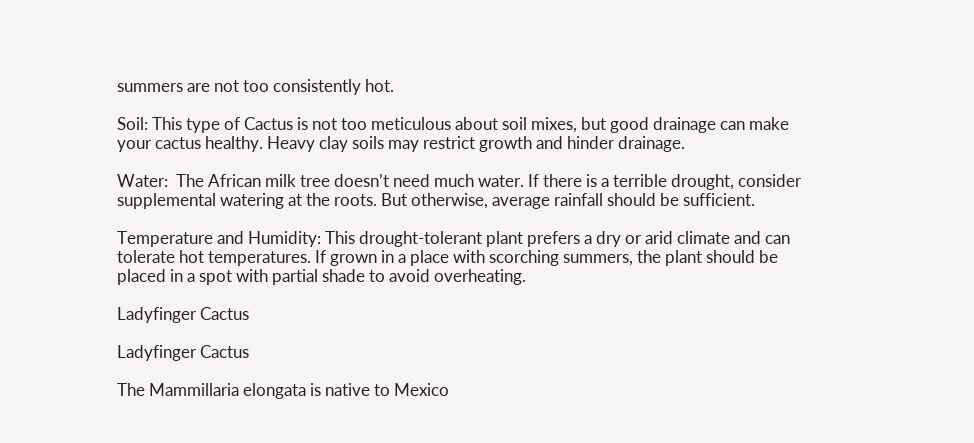summers are not too consistently hot.

Soil: This type of Cactus is not too meticulous about soil mixes, but good drainage can make your cactus healthy. Heavy clay soils may restrict growth and hinder drainage.

Water:  The African milk tree doesn’t need much water. If there is a terrible drought, consider supplemental watering at the roots. But otherwise, average rainfall should be sufficient.

Temperature and Humidity: This drought-tolerant plant prefers a dry or arid climate and can tolerate hot temperatures. If grown in a place with scorching summers, the plant should be placed in a spot with partial shade to avoid overheating.

Ladyfinger Cactus

Ladyfinger Cactus

The Mammillaria elongata is native to Mexico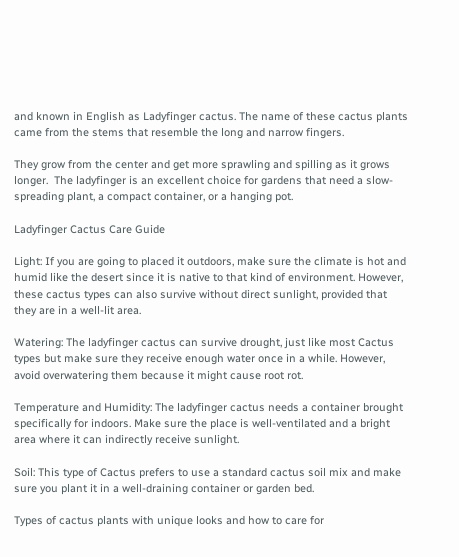and known in English as Ladyfinger cactus. The name of these cactus plants came from the stems that resemble the long and narrow fingers.

They grow from the center and get more sprawling and spilling as it grows longer.  The ladyfinger is an excellent choice for gardens that need a slow-spreading plant, a compact container, or a hanging pot.

Ladyfinger Cactus Care Guide

Light: If you are going to placed it outdoors, make sure the climate is hot and humid like the desert since it is native to that kind of environment. However, these cactus types can also survive without direct sunlight, provided that they are in a well-lit area.

Watering: The ladyfinger cactus can survive drought, just like most Cactus types but make sure they receive enough water once in a while. However, avoid overwatering them because it might cause root rot.

Temperature and Humidity: The ladyfinger cactus needs a container brought specifically for indoors. Make sure the place is well-ventilated and a bright area where it can indirectly receive sunlight.

Soil: This type of Cactus prefers to use a standard cactus soil mix and make sure you plant it in a well-draining container or garden bed.

Types of cactus plants with unique looks and how to care for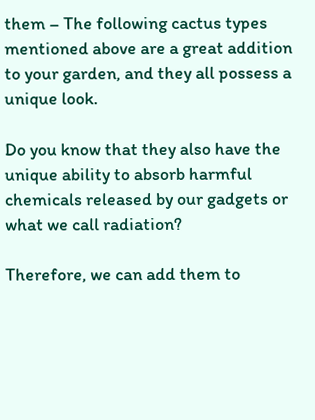them – The following cactus types mentioned above are a great addition to your garden, and they all possess a unique look.

Do you know that they also have the unique ability to absorb harmful chemicals released by our gadgets or what we call radiation?

Therefore, we can add them to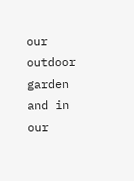our outdoor garden and in our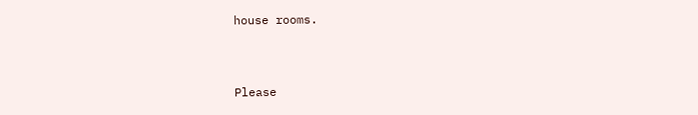house rooms.


Please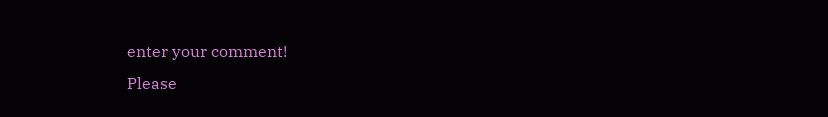enter your comment!
Please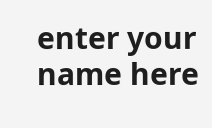enter your name here